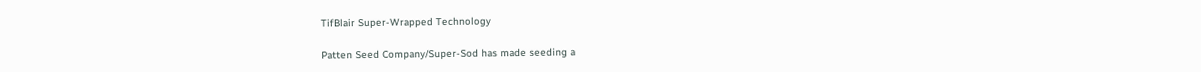TifBlair Super-Wrapped Technology

Patten Seed Company/Super-Sod has made seeding a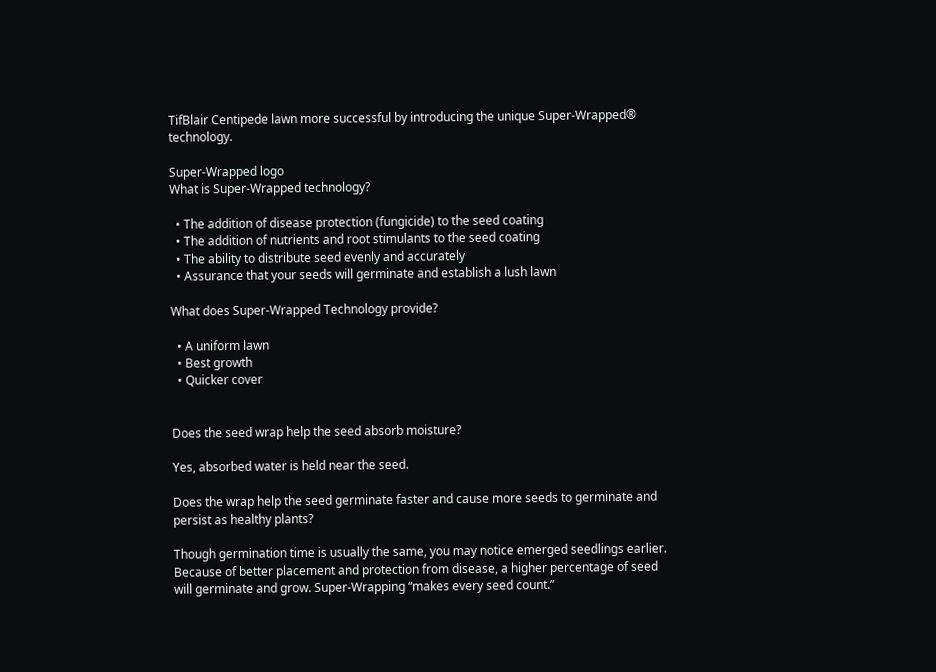TifBlair Centipede lawn more successful by introducing the unique Super-Wrapped® technology.

Super-Wrapped logo
What is Super-Wrapped technology?

  • The addition of disease protection (fungicide) to the seed coating
  • The addition of nutrients and root stimulants to the seed coating
  • The ability to distribute seed evenly and accurately
  • Assurance that your seeds will germinate and establish a lush lawn

What does Super-Wrapped Technology provide?

  • A uniform lawn
  • Best growth
  • Quicker cover


Does the seed wrap help the seed absorb moisture?

Yes, absorbed water is held near the seed.

Does the wrap help the seed germinate faster and cause more seeds to germinate and persist as healthy plants?

Though germination time is usually the same, you may notice emerged seedlings earlier. Because of better placement and protection from disease, a higher percentage of seed will germinate and grow. Super-Wrapping “makes every seed count.”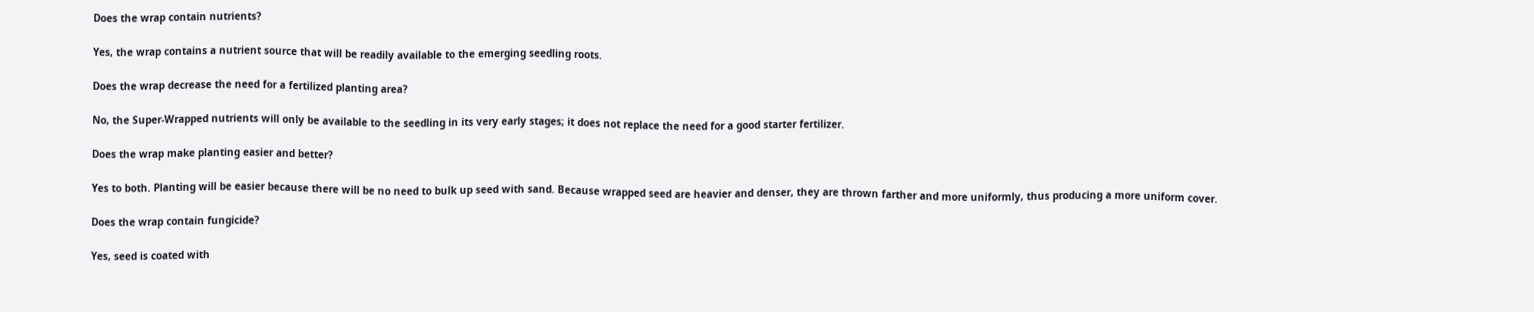Does the wrap contain nutrients?

Yes, the wrap contains a nutrient source that will be readily available to the emerging seedling roots.

Does the wrap decrease the need for a fertilized planting area?

No, the Super-Wrapped nutrients will only be available to the seedling in its very early stages; it does not replace the need for a good starter fertilizer.

Does the wrap make planting easier and better?

Yes to both. Planting will be easier because there will be no need to bulk up seed with sand. Because wrapped seed are heavier and denser, they are thrown farther and more uniformly, thus producing a more uniform cover.

Does the wrap contain fungicide?

Yes, seed is coated with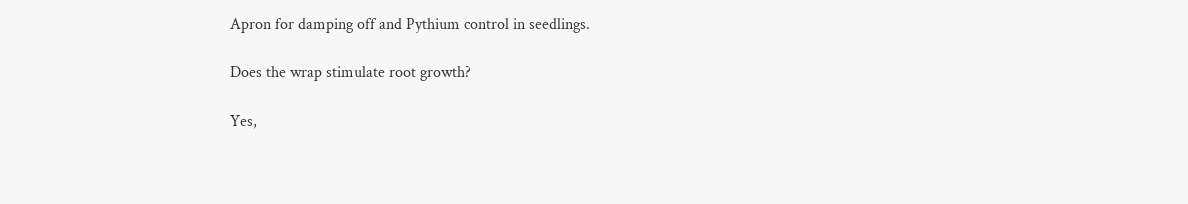Apron for damping off and Pythium control in seedlings.

Does the wrap stimulate root growth?

Yes,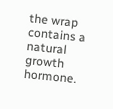the wrap contains a natural growth hormone.